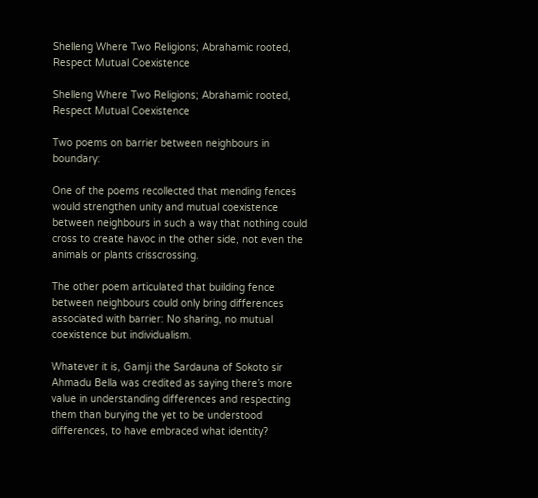Shelleng Where Two Religions; Abrahamic rooted, Respect Mutual Coexistence

Shelleng Where Two Religions; Abrahamic rooted, Respect Mutual Coexistence

Two poems on barrier between neighbours in boundary:

One of the poems recollected that mending fences would strengthen unity and mutual coexistence between neighbours in such a way that nothing could cross to create havoc in the other side, not even the animals or plants crisscrossing.

The other poem articulated that building fence between neighbours could only bring differences associated with barrier: No sharing, no mutual coexistence but individualism.

Whatever it is, Gamji the Sardauna of Sokoto sir Ahmadu Bella was credited as saying there’s more value in understanding differences and respecting them than burying the yet to be understood differences, to have embraced what identity?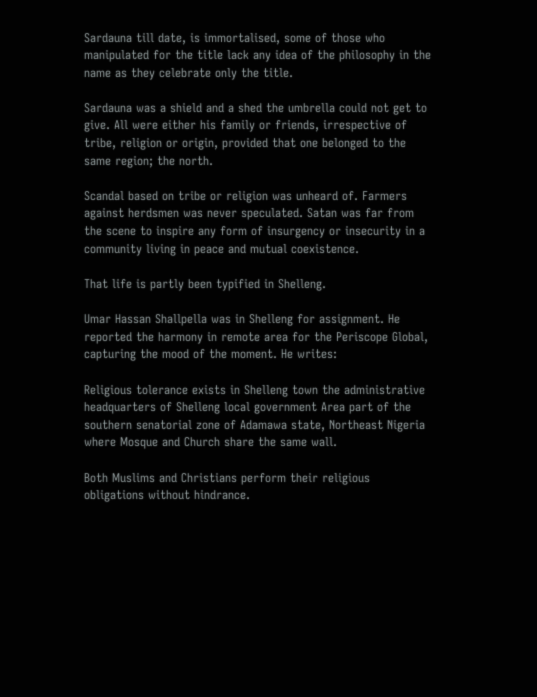Sardauna till date, is immortalised, some of those who manipulated for the title lack any idea of the philosophy in the name as they celebrate only the title.

Sardauna was a shield and a shed the umbrella could not get to give. All were either his family or friends, irrespective of tribe, religion or origin, provided that one belonged to the same region; the north.

Scandal based on tribe or religion was unheard of. Farmers against herdsmen was never speculated. Satan was far from the scene to inspire any form of insurgency or insecurity in a community living in peace and mutual coexistence.

That life is partly been typified in Shelleng.

Umar Hassan Shallpella was in Shelleng for assignment. He reported the harmony in remote area for the Periscope Global, capturing the mood of the moment. He writes:

Religious tolerance exists in Shelleng town the administrative headquarters of Shelleng local government Area part of the southern senatorial zone of Adamawa state, Northeast Nigeria where Mosque and Church share the same wall.

Both Muslims and Christians perform their religious obligations without hindrance.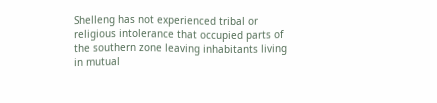Shelleng has not experienced tribal or religious intolerance that occupied parts of the southern zone leaving inhabitants living in mutual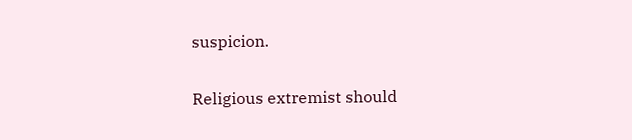suspicion.

Religious extremist should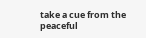take a cue from the peaceful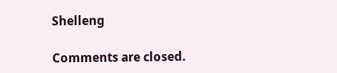Shelleng

Comments are closed.